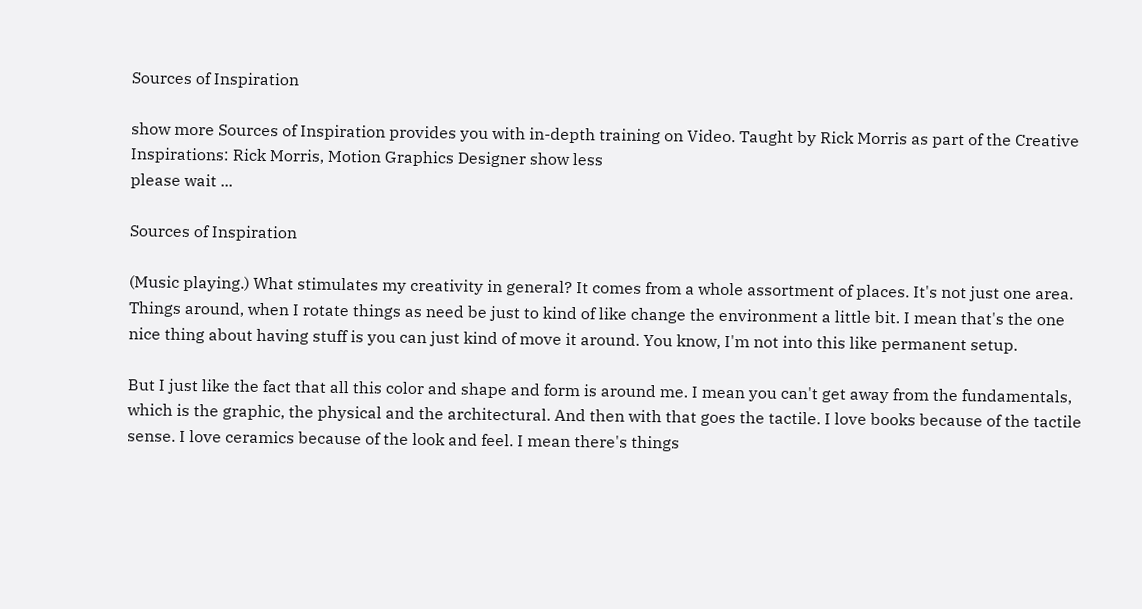Sources of Inspiration

show more Sources of Inspiration provides you with in-depth training on Video. Taught by Rick Morris as part of the Creative Inspirations: Rick Morris, Motion Graphics Designer show less
please wait ...

Sources of Inspiration

(Music playing.) What stimulates my creativity in general? It comes from a whole assortment of places. It's not just one area. Things around, when I rotate things as need be just to kind of like change the environment a little bit. I mean that's the one nice thing about having stuff is you can just kind of move it around. You know, I'm not into this like permanent setup.

But I just like the fact that all this color and shape and form is around me. I mean you can't get away from the fundamentals, which is the graphic, the physical and the architectural. And then with that goes the tactile. I love books because of the tactile sense. I love ceramics because of the look and feel. I mean there's things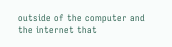outside of the computer and the internet that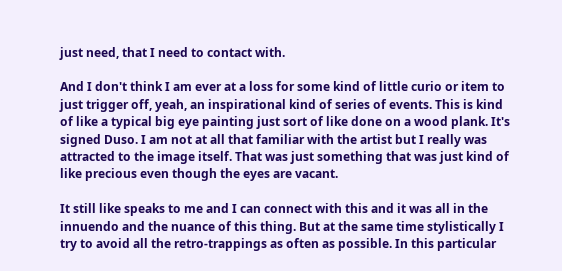just need, that I need to contact with.

And I don't think I am ever at a loss for some kind of little curio or item to just trigger off, yeah, an inspirational kind of series of events. This is kind of like a typical big eye painting just sort of like done on a wood plank. It's signed Duso. I am not at all that familiar with the artist but I really was attracted to the image itself. That was just something that was just kind of like precious even though the eyes are vacant.

It still like speaks to me and I can connect with this and it was all in the innuendo and the nuance of this thing. But at the same time stylistically I try to avoid all the retro-trappings as often as possible. In this particular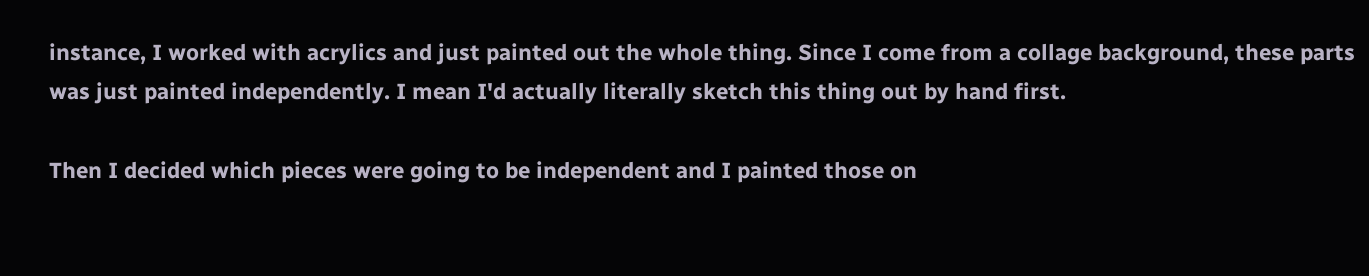instance, I worked with acrylics and just painted out the whole thing. Since I come from a collage background, these parts was just painted independently. I mean I'd actually literally sketch this thing out by hand first.

Then I decided which pieces were going to be independent and I painted those on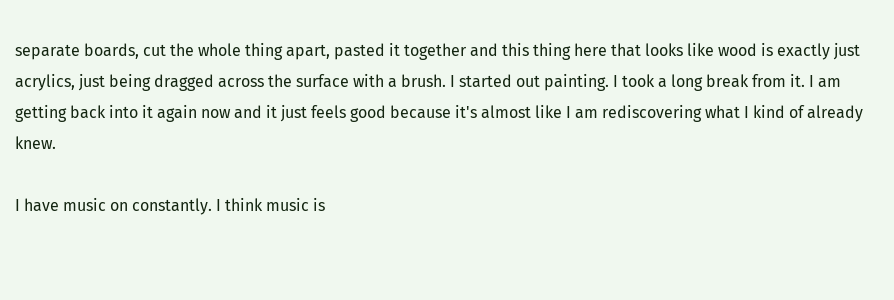separate boards, cut the whole thing apart, pasted it together and this thing here that looks like wood is exactly just acrylics, just being dragged across the surface with a brush. I started out painting. I took a long break from it. I am getting back into it again now and it just feels good because it's almost like I am rediscovering what I kind of already knew.

I have music on constantly. I think music is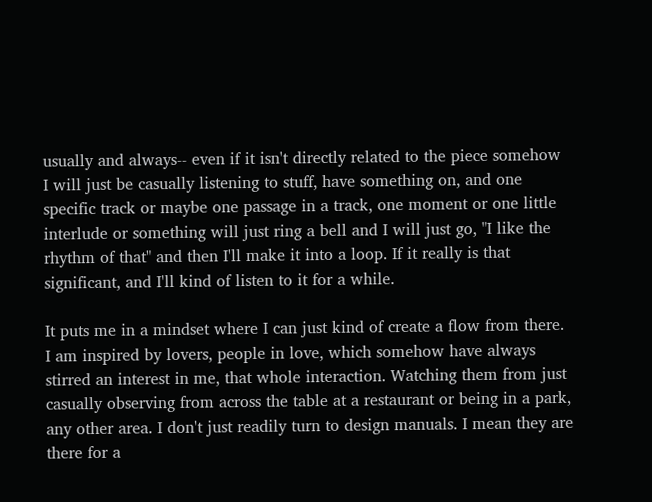usually and always-- even if it isn't directly related to the piece somehow I will just be casually listening to stuff, have something on, and one specific track or maybe one passage in a track, one moment or one little interlude or something will just ring a bell and I will just go, "I like the rhythm of that" and then I'll make it into a loop. If it really is that significant, and I'll kind of listen to it for a while.

It puts me in a mindset where I can just kind of create a flow from there. I am inspired by lovers, people in love, which somehow have always stirred an interest in me, that whole interaction. Watching them from just casually observing from across the table at a restaurant or being in a park, any other area. I don't just readily turn to design manuals. I mean they are there for a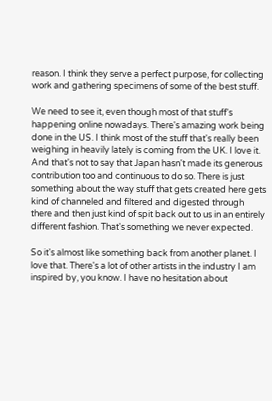reason. I think they serve a perfect purpose, for collecting work and gathering specimens of some of the best stuff.

We need to see it, even though most of that stuff's happening online nowadays. There's amazing work being done in the US. I think most of the stuff that's really been weighing in heavily lately is coming from the UK. I love it. And that's not to say that Japan hasn't made its generous contribution too and continuous to do so. There is just something about the way stuff that gets created here gets kind of channeled and filtered and digested through there and then just kind of spit back out to us in an entirely different fashion. That's something we never expected.

So it's almost like something back from another planet. I love that. There's a lot of other artists in the industry I am inspired by, you know. I have no hesitation about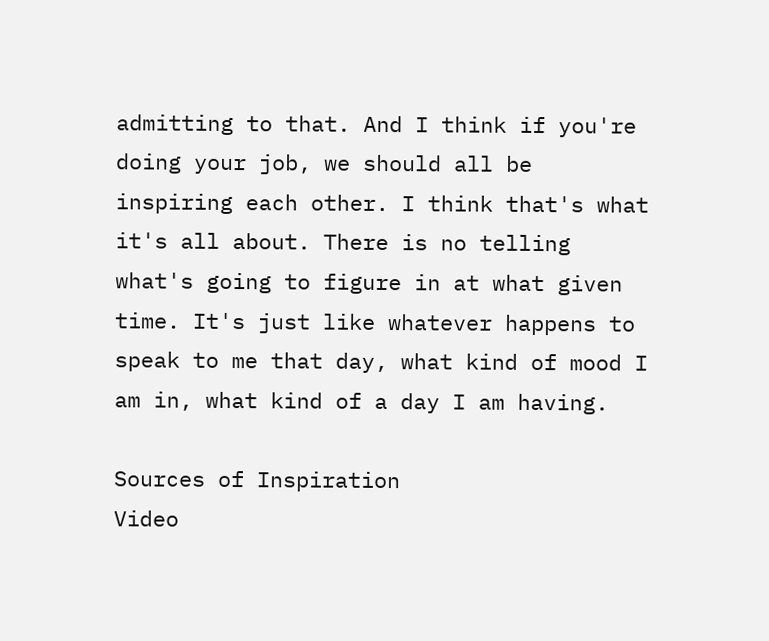admitting to that. And I think if you're doing your job, we should all be inspiring each other. I think that's what it's all about. There is no telling what's going to figure in at what given time. It's just like whatever happens to speak to me that day, what kind of mood I am in, what kind of a day I am having.

Sources of Inspiration
Video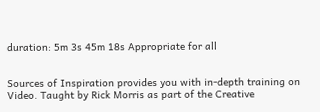duration: 5m 3s 45m 18s Appropriate for all


Sources of Inspiration provides you with in-depth training on Video. Taught by Rick Morris as part of the Creative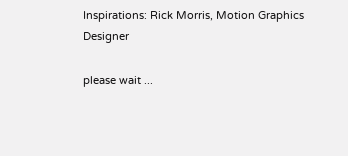Inspirations: Rick Morris, Motion Graphics Designer

please wait ...